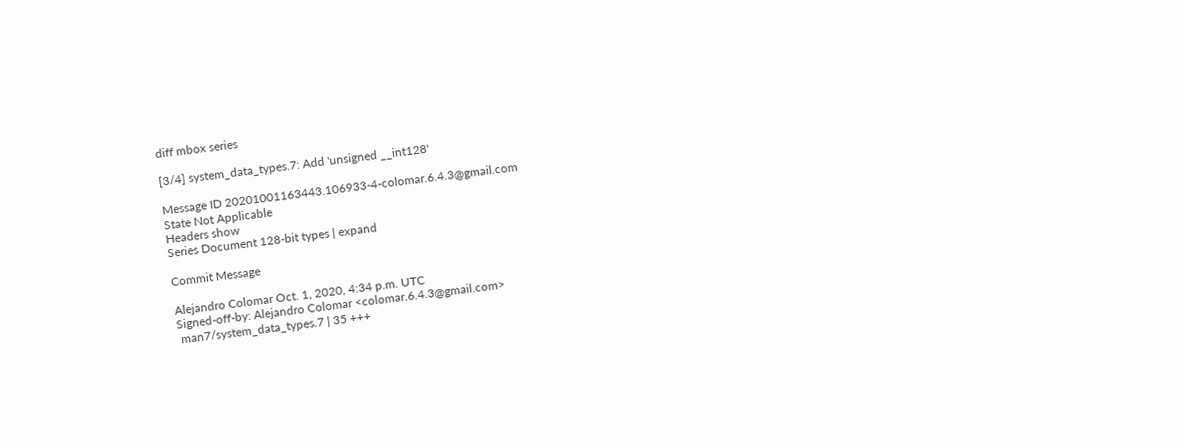diff mbox series

[3/4] system_data_types.7: Add 'unsigned __int128'

Message ID 20201001163443.106933-4-colomar.6.4.3@gmail.com
State Not Applicable
Headers show
Series Document 128-bit types | expand

Commit Message

Alejandro Colomar Oct. 1, 2020, 4:34 p.m. UTC
Signed-off-by: Alejandro Colomar <colomar.6.4.3@gmail.com>
 man7/system_data_types.7 | 35 +++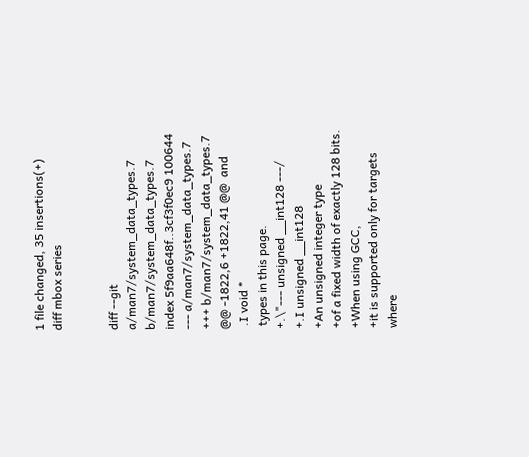1 file changed, 35 insertions(+)
diff mbox series


diff --git a/man7/system_data_types.7 b/man7/system_data_types.7
index 5f9aa648f..3cf3f0ec9 100644
--- a/man7/system_data_types.7
+++ b/man7/system_data_types.7
@@ -1822,6 +1822,41 @@  and
 .I void *
 types in this page.
+.\"--- unsigned __int128 ---/
+.I unsigned __int128
+An unsigned integer type
+of a fixed width of exactly 128 bits.
+When using GCC,
+it is supported only for targets where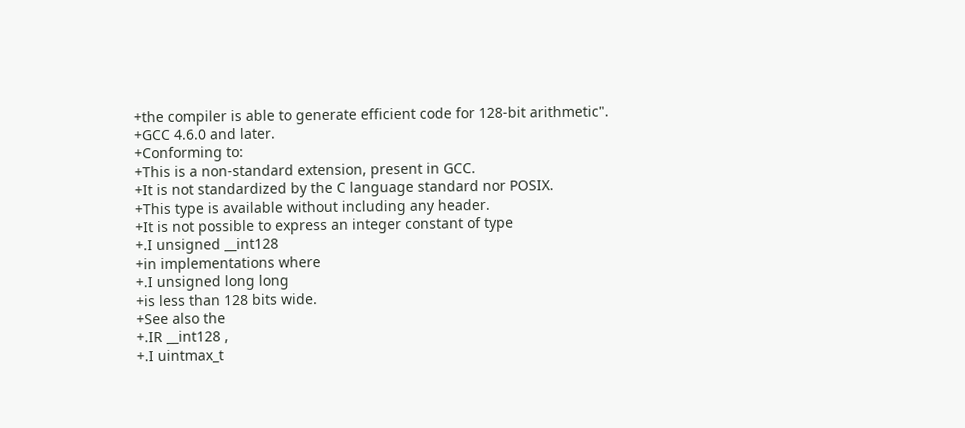+the compiler is able to generate efficient code for 128-bit arithmetic".
+GCC 4.6.0 and later.
+Conforming to:
+This is a non-standard extension, present in GCC.
+It is not standardized by the C language standard nor POSIX.
+This type is available without including any header.
+It is not possible to express an integer constant of type
+.I unsigned __int128
+in implementations where
+.I unsigned long long
+is less than 128 bits wide.
+See also the
+.IR __int128 ,
+.I uintmax_t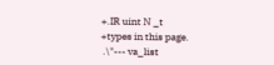+.IR uint N _t
+types in this page.
 .\"--- va_list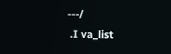---/
 .I va_list